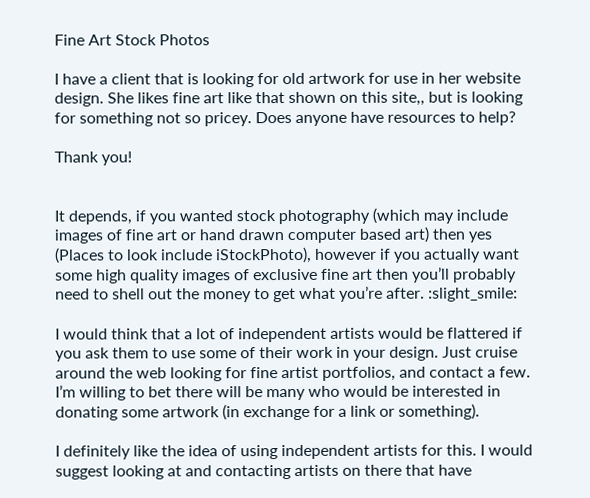Fine Art Stock Photos

I have a client that is looking for old artwork for use in her website design. She likes fine art like that shown on this site,, but is looking for something not so pricey. Does anyone have resources to help?

Thank you!


It depends, if you wanted stock photography (which may include images of fine art or hand drawn computer based art) then yes (Places to look include iStockPhoto), however if you actually want some high quality images of exclusive fine art then you’ll probably need to shell out the money to get what you’re after. :slight_smile:

I would think that a lot of independent artists would be flattered if you ask them to use some of their work in your design. Just cruise around the web looking for fine artist portfolios, and contact a few. I’m willing to bet there will be many who would be interested in donating some artwork (in exchange for a link or something).

I definitely like the idea of using independent artists for this. I would suggest looking at and contacting artists on there that have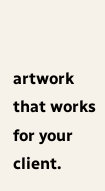artwork that works for your client.